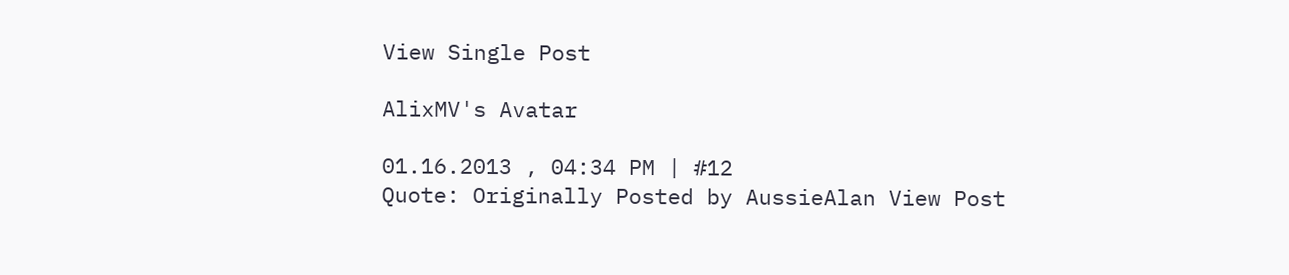View Single Post

AlixMV's Avatar

01.16.2013 , 04:34 PM | #12
Quote: Originally Posted by AussieAlan View Post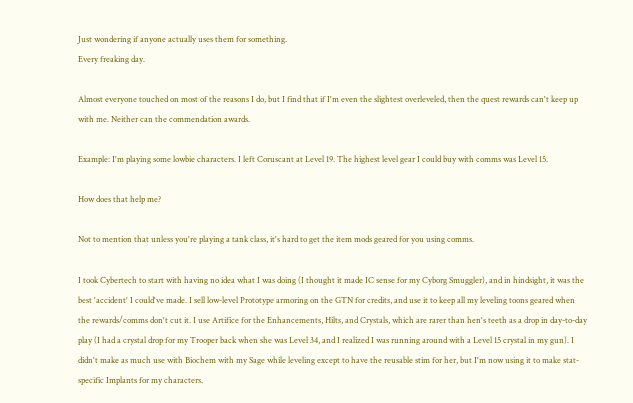Just wondering if anyone actually uses them for something.
Every freaking day.

Almost everyone touched on most of the reasons I do, but I find that if I'm even the slightest overleveled, then the quest rewards can't keep up with me. Neither can the commendation awards.

Example: I'm playing some lowbie characters. I left Coruscant at Level 19. The highest level gear I could buy with comms was Level 15.

How does that help me?

Not to mention that unless you're playing a tank class, it's hard to get the item mods geared for you using comms.

I took Cybertech to start with having no idea what I was doing (I thought it made IC sense for my Cyborg Smuggler), and in hindsight, it was the best 'accident' I could've made. I sell low-level Prototype armoring on the GTN for credits, and use it to keep all my leveling toons geared when the rewards/comms don't cut it. I use Artifice for the Enhancements, Hilts, and Crystals, which are rarer than hen's teeth as a drop in day-to-day play (I had a crystal drop for my Trooper back when she was Level 34, and I realized I was running around with a Level 15 crystal in my gun). I didn't make as much use with Biochem with my Sage while leveling except to have the reusable stim for her, but I'm now using it to make stat-specific Implants for my characters.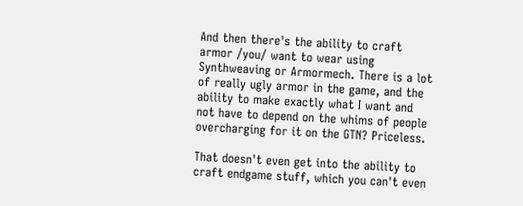And then there's the ability to craft armor /you/ want to wear using Synthweaving or Armormech. There is a lot of really ugly armor in the game, and the ability to make exactly what I want and not have to depend on the whims of people overcharging for it on the GTN? Priceless.

That doesn't even get into the ability to craft endgame stuff, which you can't even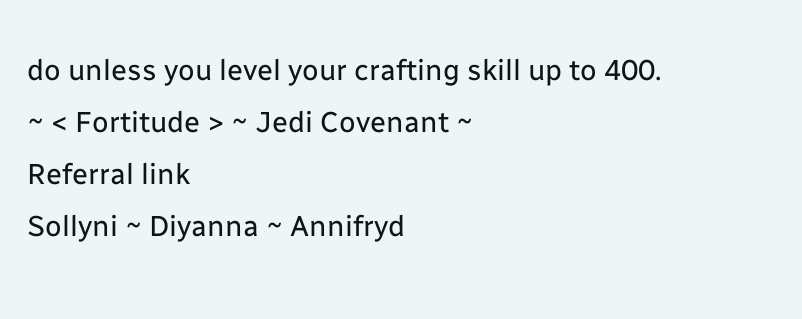do unless you level your crafting skill up to 400.
~ < Fortitude > ~ Jedi Covenant ~
Referral link
Sollyni ~ Diyanna ~ Annifryd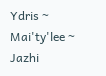Ydris ~ Mai'ty'lee ~ Jazhi